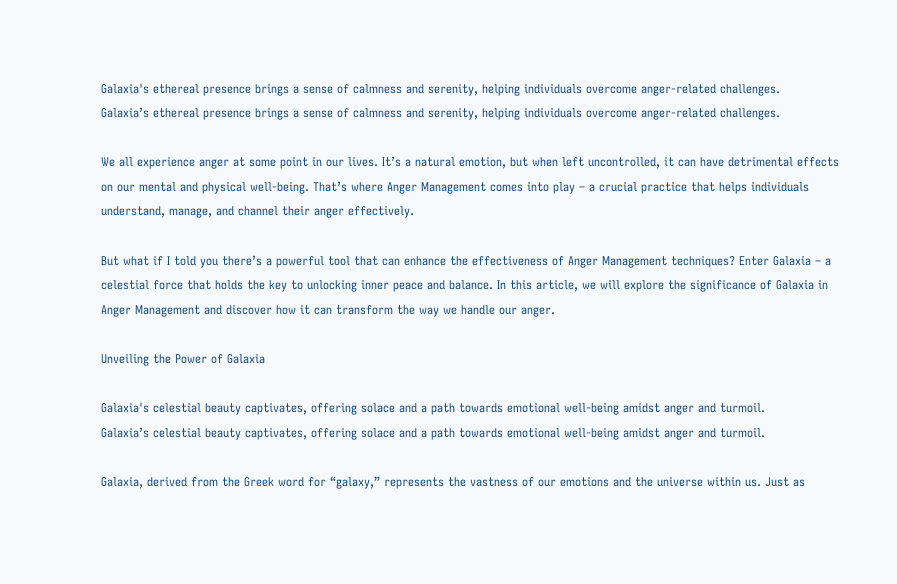Galaxia's ethereal presence brings a sense of calmness and serenity, helping individuals overcome anger-related challenges.
Galaxia’s ethereal presence brings a sense of calmness and serenity, helping individuals overcome anger-related challenges.

We all experience anger at some point in our lives. It’s a natural emotion, but when left uncontrolled, it can have detrimental effects on our mental and physical well-being. That’s where Anger Management comes into play – a crucial practice that helps individuals understand, manage, and channel their anger effectively.

But what if I told you there’s a powerful tool that can enhance the effectiveness of Anger Management techniques? Enter Galaxia – a celestial force that holds the key to unlocking inner peace and balance. In this article, we will explore the significance of Galaxia in Anger Management and discover how it can transform the way we handle our anger.

Unveiling the Power of Galaxia

Galaxia's celestial beauty captivates, offering solace and a path towards emotional well-being amidst anger and turmoil.
Galaxia’s celestial beauty captivates, offering solace and a path towards emotional well-being amidst anger and turmoil.

Galaxia, derived from the Greek word for “galaxy,” represents the vastness of our emotions and the universe within us. Just as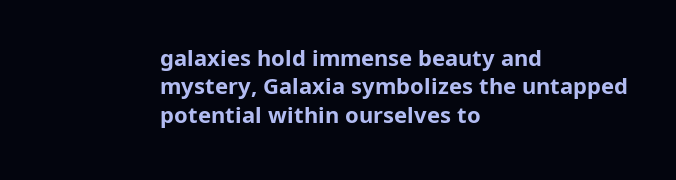galaxies hold immense beauty and mystery, Galaxia symbolizes the untapped potential within ourselves to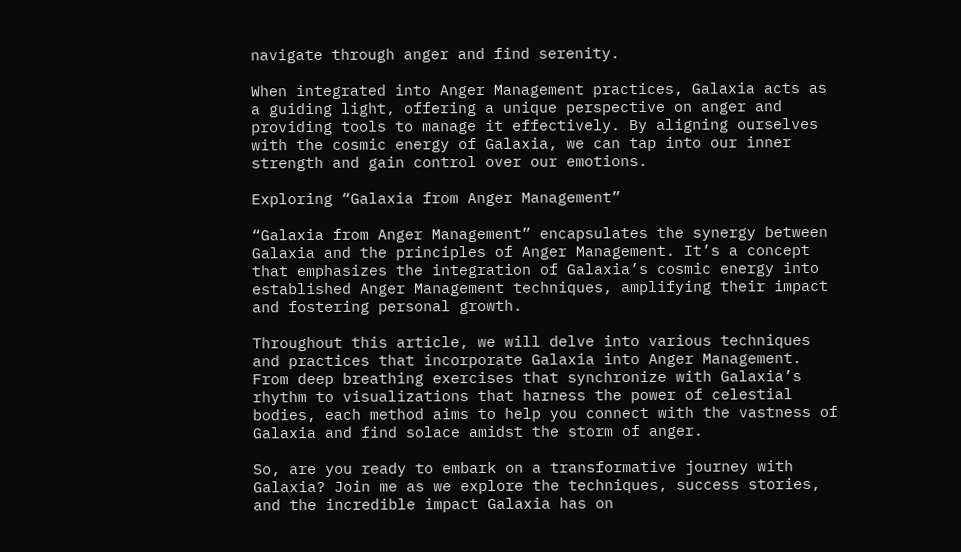navigate through anger and find serenity.

When integrated into Anger Management practices, Galaxia acts as a guiding light, offering a unique perspective on anger and providing tools to manage it effectively. By aligning ourselves with the cosmic energy of Galaxia, we can tap into our inner strength and gain control over our emotions.

Exploring “Galaxia from Anger Management”

“Galaxia from Anger Management” encapsulates the synergy between Galaxia and the principles of Anger Management. It’s a concept that emphasizes the integration of Galaxia’s cosmic energy into established Anger Management techniques, amplifying their impact and fostering personal growth.

Throughout this article, we will delve into various techniques and practices that incorporate Galaxia into Anger Management. From deep breathing exercises that synchronize with Galaxia’s rhythm to visualizations that harness the power of celestial bodies, each method aims to help you connect with the vastness of Galaxia and find solace amidst the storm of anger.

So, are you ready to embark on a transformative journey with Galaxia? Join me as we explore the techniques, success stories, and the incredible impact Galaxia has on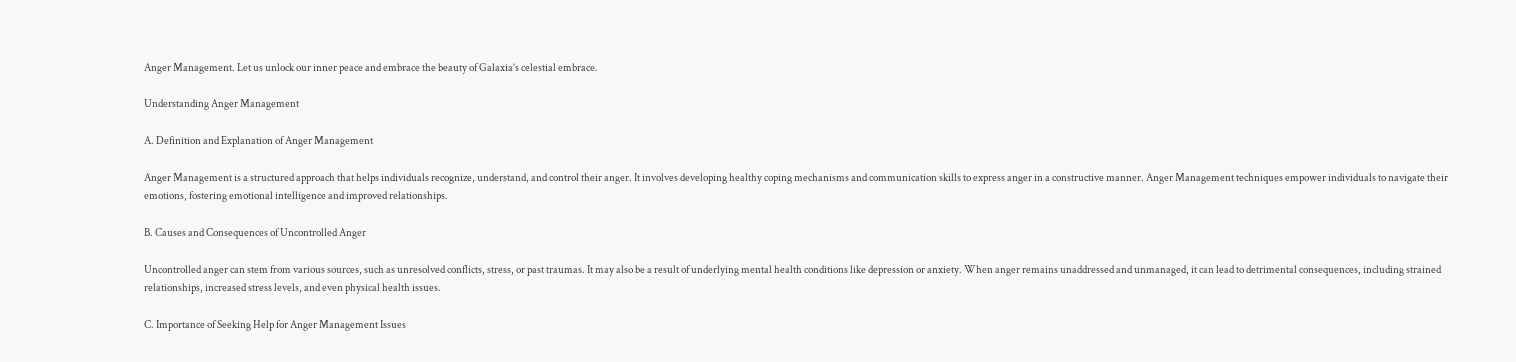Anger Management. Let us unlock our inner peace and embrace the beauty of Galaxia’s celestial embrace.

Understanding Anger Management

A. Definition and Explanation of Anger Management

Anger Management is a structured approach that helps individuals recognize, understand, and control their anger. It involves developing healthy coping mechanisms and communication skills to express anger in a constructive manner. Anger Management techniques empower individuals to navigate their emotions, fostering emotional intelligence and improved relationships.

B. Causes and Consequences of Uncontrolled Anger

Uncontrolled anger can stem from various sources, such as unresolved conflicts, stress, or past traumas. It may also be a result of underlying mental health conditions like depression or anxiety. When anger remains unaddressed and unmanaged, it can lead to detrimental consequences, including strained relationships, increased stress levels, and even physical health issues.

C. Importance of Seeking Help for Anger Management Issues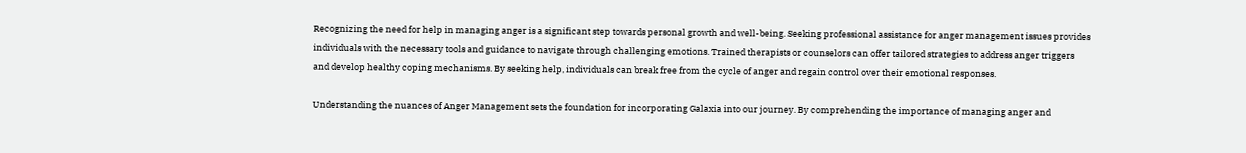Recognizing the need for help in managing anger is a significant step towards personal growth and well-being. Seeking professional assistance for anger management issues provides individuals with the necessary tools and guidance to navigate through challenging emotions. Trained therapists or counselors can offer tailored strategies to address anger triggers and develop healthy coping mechanisms. By seeking help, individuals can break free from the cycle of anger and regain control over their emotional responses.

Understanding the nuances of Anger Management sets the foundation for incorporating Galaxia into our journey. By comprehending the importance of managing anger and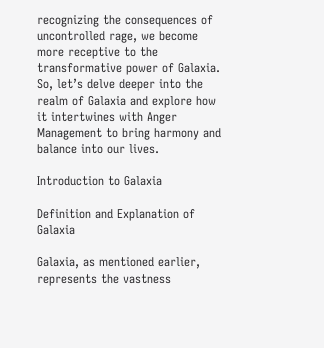recognizing the consequences of uncontrolled rage, we become more receptive to the transformative power of Galaxia. So, let’s delve deeper into the realm of Galaxia and explore how it intertwines with Anger Management to bring harmony and balance into our lives.

Introduction to Galaxia

Definition and Explanation of Galaxia

Galaxia, as mentioned earlier, represents the vastness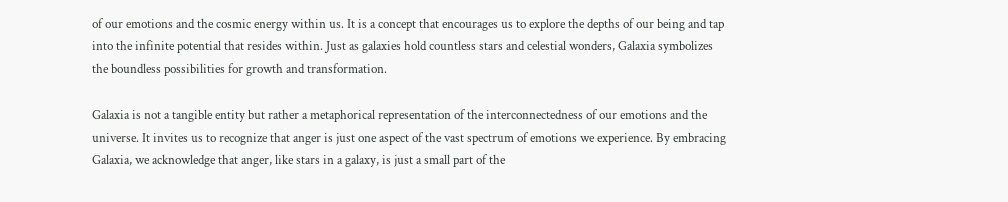of our emotions and the cosmic energy within us. It is a concept that encourages us to explore the depths of our being and tap into the infinite potential that resides within. Just as galaxies hold countless stars and celestial wonders, Galaxia symbolizes the boundless possibilities for growth and transformation.

Galaxia is not a tangible entity but rather a metaphorical representation of the interconnectedness of our emotions and the universe. It invites us to recognize that anger is just one aspect of the vast spectrum of emotions we experience. By embracing Galaxia, we acknowledge that anger, like stars in a galaxy, is just a small part of the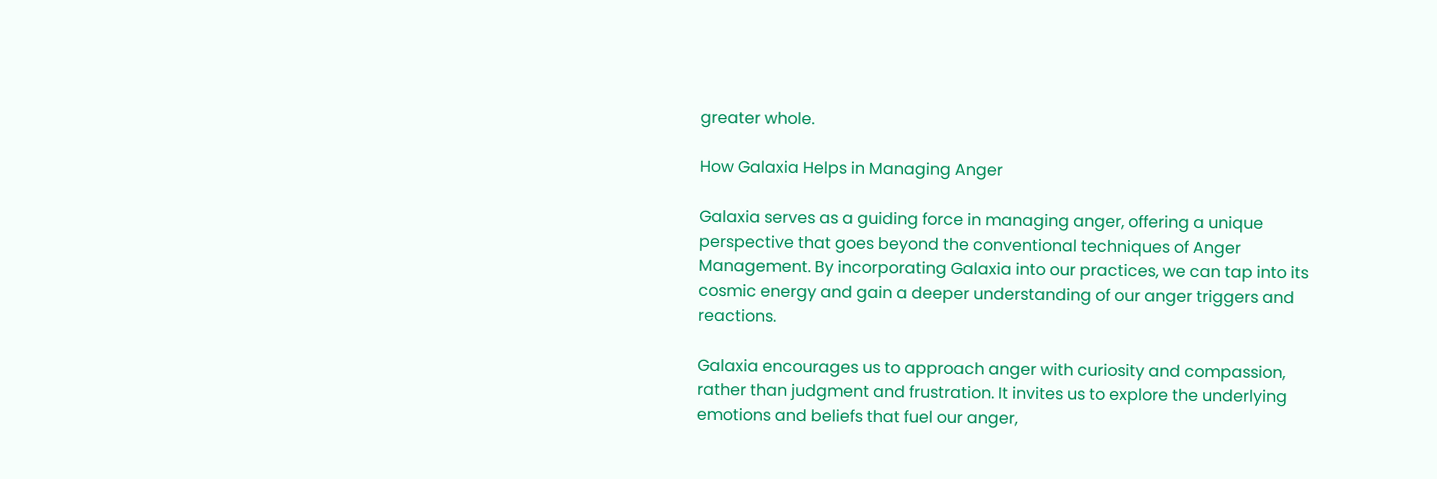greater whole.

How Galaxia Helps in Managing Anger

Galaxia serves as a guiding force in managing anger, offering a unique perspective that goes beyond the conventional techniques of Anger Management. By incorporating Galaxia into our practices, we can tap into its cosmic energy and gain a deeper understanding of our anger triggers and reactions.

Galaxia encourages us to approach anger with curiosity and compassion, rather than judgment and frustration. It invites us to explore the underlying emotions and beliefs that fuel our anger,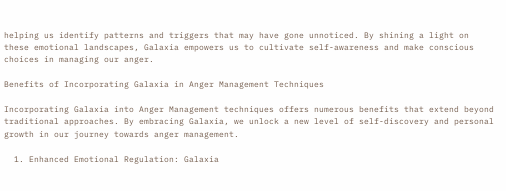helping us identify patterns and triggers that may have gone unnoticed. By shining a light on these emotional landscapes, Galaxia empowers us to cultivate self-awareness and make conscious choices in managing our anger.

Benefits of Incorporating Galaxia in Anger Management Techniques

Incorporating Galaxia into Anger Management techniques offers numerous benefits that extend beyond traditional approaches. By embracing Galaxia, we unlock a new level of self-discovery and personal growth in our journey towards anger management.

  1. Enhanced Emotional Regulation: Galaxia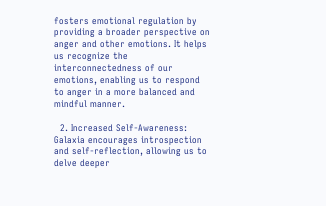fosters emotional regulation by providing a broader perspective on anger and other emotions. It helps us recognize the interconnectedness of our emotions, enabling us to respond to anger in a more balanced and mindful manner.

  2. Increased Self-Awareness: Galaxia encourages introspection and self-reflection, allowing us to delve deeper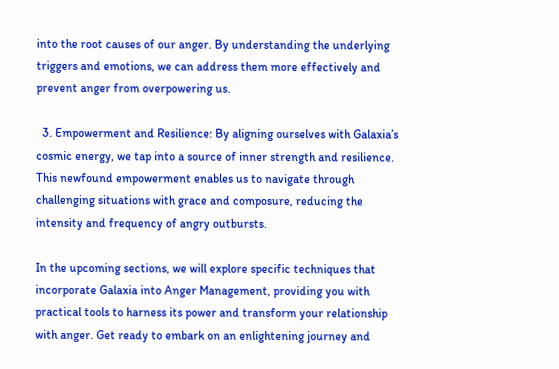into the root causes of our anger. By understanding the underlying triggers and emotions, we can address them more effectively and prevent anger from overpowering us.

  3. Empowerment and Resilience: By aligning ourselves with Galaxia’s cosmic energy, we tap into a source of inner strength and resilience. This newfound empowerment enables us to navigate through challenging situations with grace and composure, reducing the intensity and frequency of angry outbursts.

In the upcoming sections, we will explore specific techniques that incorporate Galaxia into Anger Management, providing you with practical tools to harness its power and transform your relationship with anger. Get ready to embark on an enlightening journey and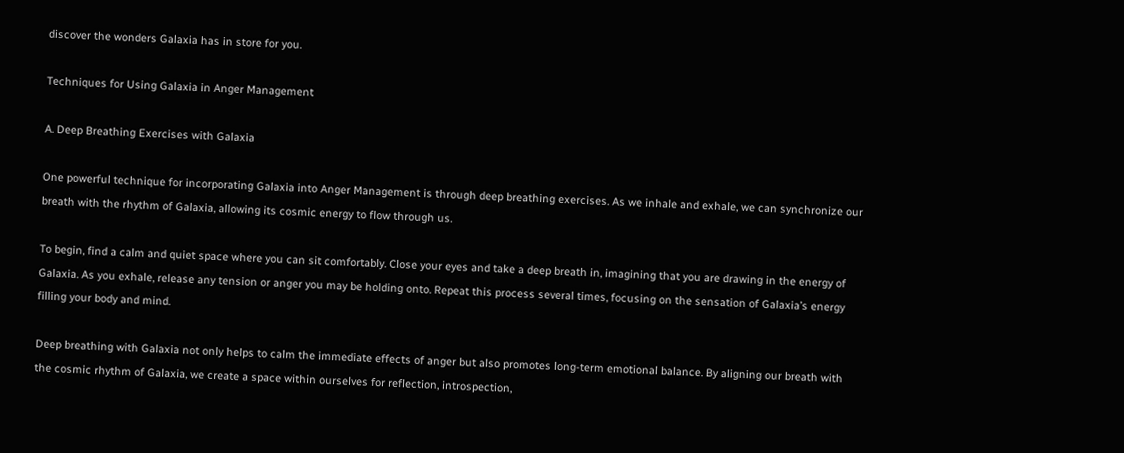discover the wonders Galaxia has in store for you.

Techniques for Using Galaxia in Anger Management

A. Deep Breathing Exercises with Galaxia

One powerful technique for incorporating Galaxia into Anger Management is through deep breathing exercises. As we inhale and exhale, we can synchronize our breath with the rhythm of Galaxia, allowing its cosmic energy to flow through us.

To begin, find a calm and quiet space where you can sit comfortably. Close your eyes and take a deep breath in, imagining that you are drawing in the energy of Galaxia. As you exhale, release any tension or anger you may be holding onto. Repeat this process several times, focusing on the sensation of Galaxia’s energy filling your body and mind.

Deep breathing with Galaxia not only helps to calm the immediate effects of anger but also promotes long-term emotional balance. By aligning our breath with the cosmic rhythm of Galaxia, we create a space within ourselves for reflection, introspection,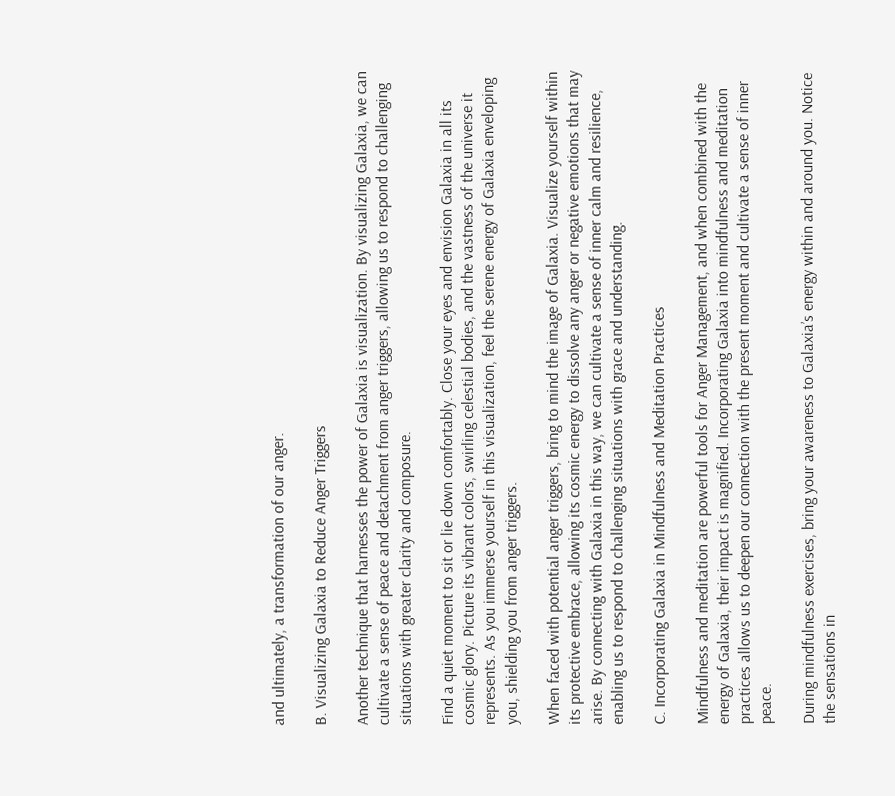and ultimately, a transformation of our anger.

B. Visualizing Galaxia to Reduce Anger Triggers

Another technique that harnesses the power of Galaxia is visualization. By visualizing Galaxia, we can cultivate a sense of peace and detachment from anger triggers, allowing us to respond to challenging situations with greater clarity and composure.

Find a quiet moment to sit or lie down comfortably. Close your eyes and envision Galaxia in all its cosmic glory. Picture its vibrant colors, swirling celestial bodies, and the vastness of the universe it represents. As you immerse yourself in this visualization, feel the serene energy of Galaxia enveloping you, shielding you from anger triggers.

When faced with potential anger triggers, bring to mind the image of Galaxia. Visualize yourself within its protective embrace, allowing its cosmic energy to dissolve any anger or negative emotions that may arise. By connecting with Galaxia in this way, we can cultivate a sense of inner calm and resilience, enabling us to respond to challenging situations with grace and understanding.

C. Incorporating Galaxia in Mindfulness and Meditation Practices

Mindfulness and meditation are powerful tools for Anger Management, and when combined with the energy of Galaxia, their impact is magnified. Incorporating Galaxia into mindfulness and meditation practices allows us to deepen our connection with the present moment and cultivate a sense of inner peace.

During mindfulness exercises, bring your awareness to Galaxia’s energy within and around you. Notice the sensations in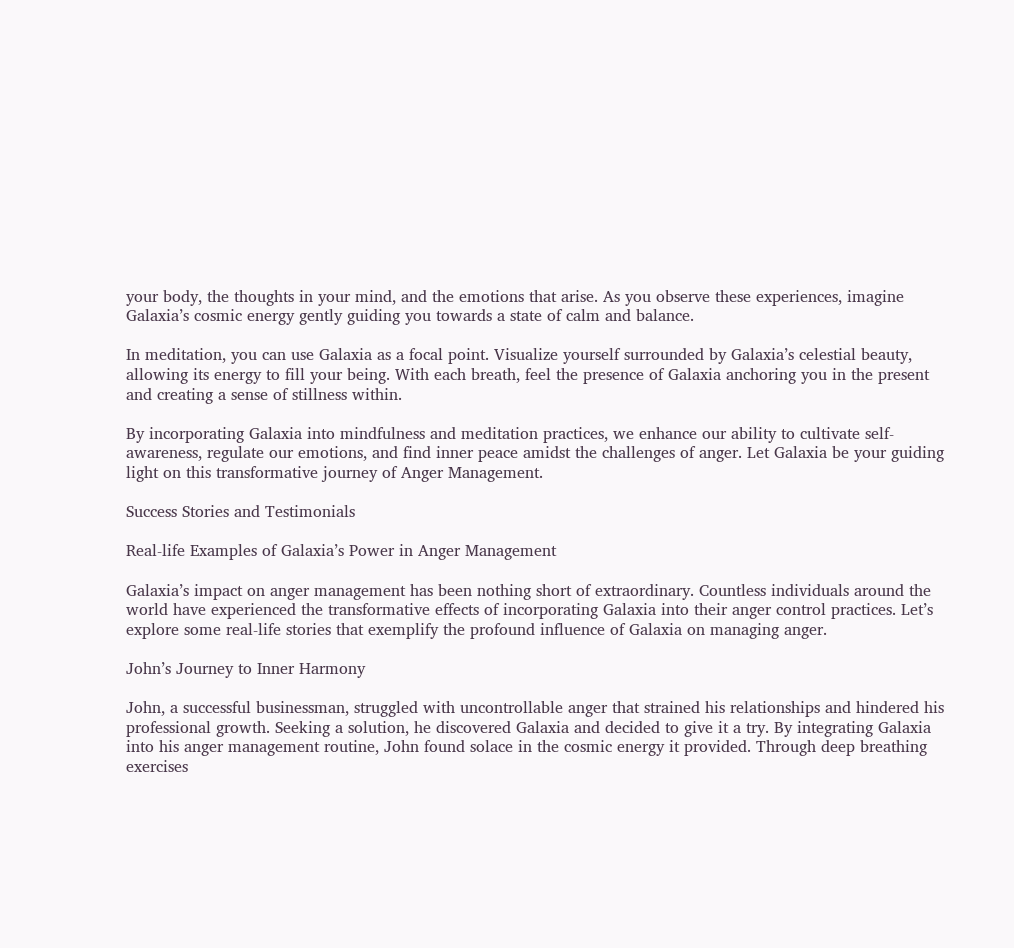your body, the thoughts in your mind, and the emotions that arise. As you observe these experiences, imagine Galaxia’s cosmic energy gently guiding you towards a state of calm and balance.

In meditation, you can use Galaxia as a focal point. Visualize yourself surrounded by Galaxia’s celestial beauty, allowing its energy to fill your being. With each breath, feel the presence of Galaxia anchoring you in the present and creating a sense of stillness within.

By incorporating Galaxia into mindfulness and meditation practices, we enhance our ability to cultivate self-awareness, regulate our emotions, and find inner peace amidst the challenges of anger. Let Galaxia be your guiding light on this transformative journey of Anger Management.

Success Stories and Testimonials

Real-life Examples of Galaxia’s Power in Anger Management

Galaxia’s impact on anger management has been nothing short of extraordinary. Countless individuals around the world have experienced the transformative effects of incorporating Galaxia into their anger control practices. Let’s explore some real-life stories that exemplify the profound influence of Galaxia on managing anger.

John’s Journey to Inner Harmony

John, a successful businessman, struggled with uncontrollable anger that strained his relationships and hindered his professional growth. Seeking a solution, he discovered Galaxia and decided to give it a try. By integrating Galaxia into his anger management routine, John found solace in the cosmic energy it provided. Through deep breathing exercises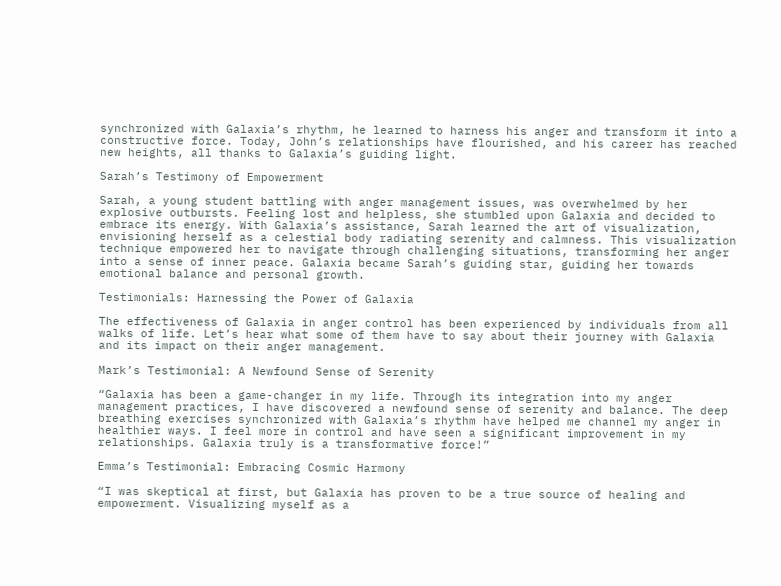synchronized with Galaxia’s rhythm, he learned to harness his anger and transform it into a constructive force. Today, John’s relationships have flourished, and his career has reached new heights, all thanks to Galaxia’s guiding light.

Sarah’s Testimony of Empowerment

Sarah, a young student battling with anger management issues, was overwhelmed by her explosive outbursts. Feeling lost and helpless, she stumbled upon Galaxia and decided to embrace its energy. With Galaxia’s assistance, Sarah learned the art of visualization, envisioning herself as a celestial body radiating serenity and calmness. This visualization technique empowered her to navigate through challenging situations, transforming her anger into a sense of inner peace. Galaxia became Sarah’s guiding star, guiding her towards emotional balance and personal growth.

Testimonials: Harnessing the Power of Galaxia

The effectiveness of Galaxia in anger control has been experienced by individuals from all walks of life. Let’s hear what some of them have to say about their journey with Galaxia and its impact on their anger management.

Mark’s Testimonial: A Newfound Sense of Serenity

“Galaxia has been a game-changer in my life. Through its integration into my anger management practices, I have discovered a newfound sense of serenity and balance. The deep breathing exercises synchronized with Galaxia’s rhythm have helped me channel my anger in healthier ways. I feel more in control and have seen a significant improvement in my relationships. Galaxia truly is a transformative force!”

Emma’s Testimonial: Embracing Cosmic Harmony

“I was skeptical at first, but Galaxia has proven to be a true source of healing and empowerment. Visualizing myself as a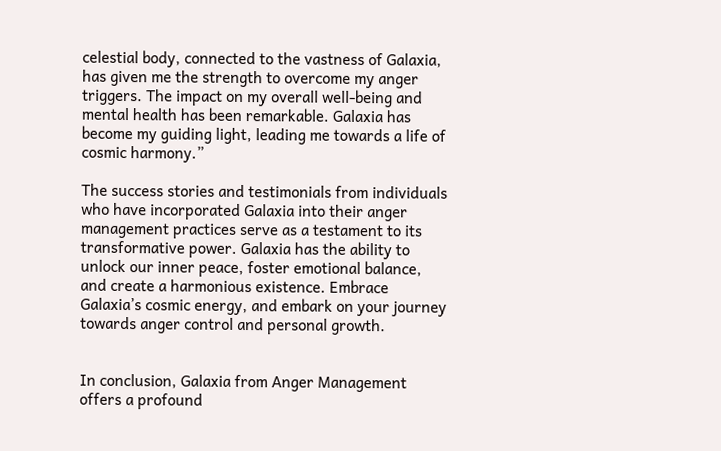celestial body, connected to the vastness of Galaxia, has given me the strength to overcome my anger triggers. The impact on my overall well-being and mental health has been remarkable. Galaxia has become my guiding light, leading me towards a life of cosmic harmony.”

The success stories and testimonials from individuals who have incorporated Galaxia into their anger management practices serve as a testament to its transformative power. Galaxia has the ability to unlock our inner peace, foster emotional balance, and create a harmonious existence. Embrace Galaxia’s cosmic energy, and embark on your journey towards anger control and personal growth.


In conclusion, Galaxia from Anger Management offers a profound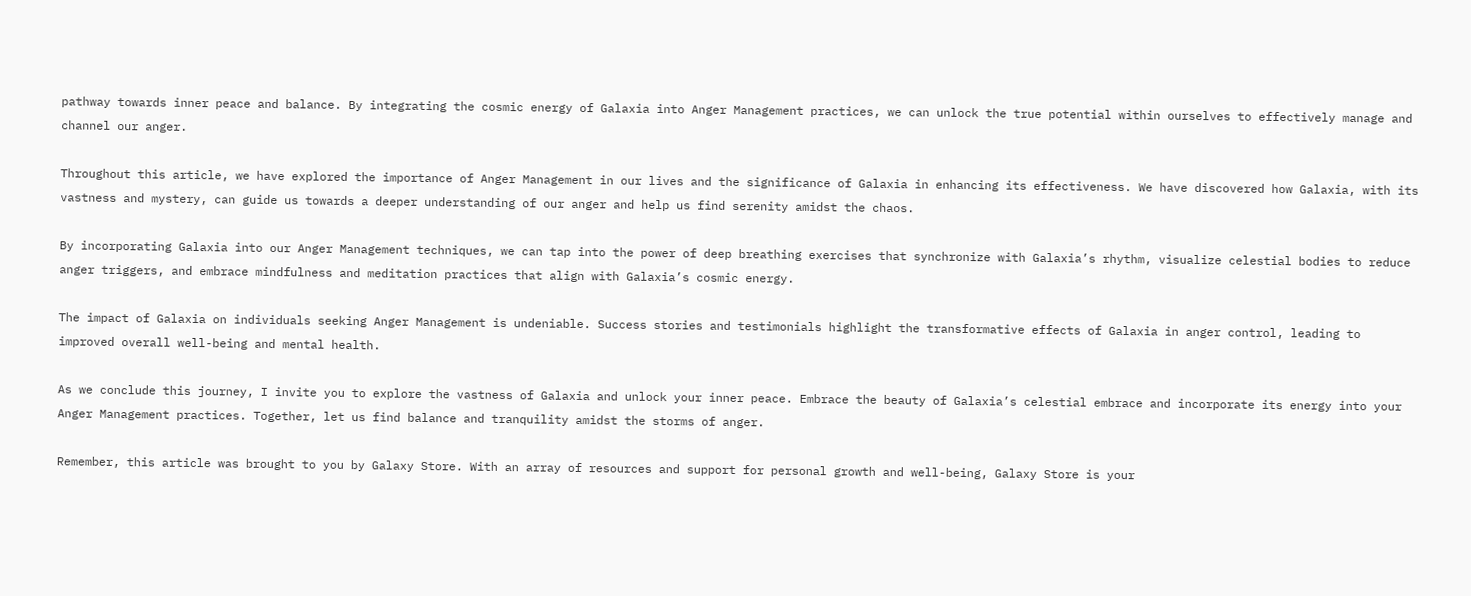pathway towards inner peace and balance. By integrating the cosmic energy of Galaxia into Anger Management practices, we can unlock the true potential within ourselves to effectively manage and channel our anger.

Throughout this article, we have explored the importance of Anger Management in our lives and the significance of Galaxia in enhancing its effectiveness. We have discovered how Galaxia, with its vastness and mystery, can guide us towards a deeper understanding of our anger and help us find serenity amidst the chaos.

By incorporating Galaxia into our Anger Management techniques, we can tap into the power of deep breathing exercises that synchronize with Galaxia’s rhythm, visualize celestial bodies to reduce anger triggers, and embrace mindfulness and meditation practices that align with Galaxia’s cosmic energy.

The impact of Galaxia on individuals seeking Anger Management is undeniable. Success stories and testimonials highlight the transformative effects of Galaxia in anger control, leading to improved overall well-being and mental health.

As we conclude this journey, I invite you to explore the vastness of Galaxia and unlock your inner peace. Embrace the beauty of Galaxia’s celestial embrace and incorporate its energy into your Anger Management practices. Together, let us find balance and tranquility amidst the storms of anger.

Remember, this article was brought to you by Galaxy Store. With an array of resources and support for personal growth and well-being, Galaxy Store is your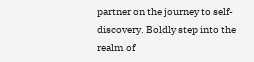partner on the journey to self-discovery. Boldly step into the realm of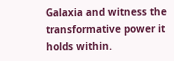Galaxia and witness the transformative power it holds within.